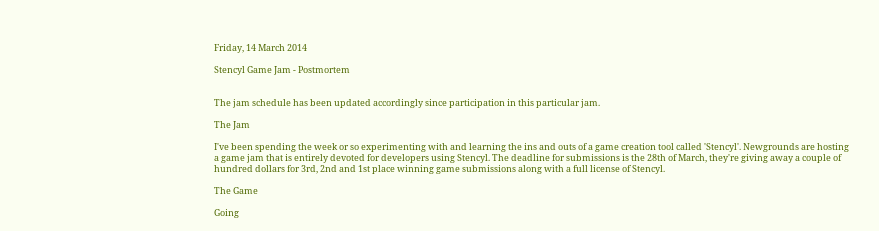Friday, 14 March 2014

Stencyl Game Jam - Postmortem


The jam schedule has been updated accordingly since participation in this particular jam.

The Jam

I've been spending the week or so experimenting with and learning the ins and outs of a game creation tool called 'Stencyl'. Newgrounds are hosting a game jam that is entirely devoted for developers using Stencyl. The deadline for submissions is the 28th of March, they're giving away a couple of hundred dollars for 3rd, 2nd and 1st place winning game submissions along with a full license of Stencyl.

The Game

Going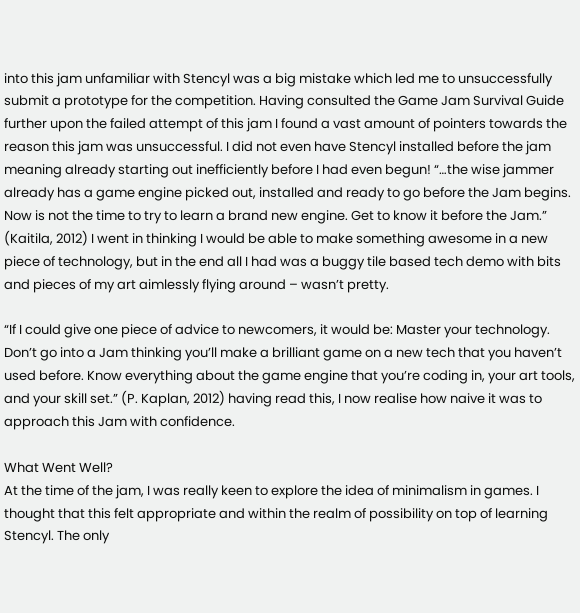into this jam unfamiliar with Stencyl was a big mistake which led me to unsuccessfully submit a prototype for the competition. Having consulted the Game Jam Survival Guide further upon the failed attempt of this jam I found a vast amount of pointers towards the reason this jam was unsuccessful. I did not even have Stencyl installed before the jam meaning already starting out inefficiently before I had even begun! “…the wise jammer already has a game engine picked out, installed and ready to go before the Jam begins. Now is not the time to try to learn a brand new engine. Get to know it before the Jam.” (Kaitila, 2012) I went in thinking I would be able to make something awesome in a new piece of technology, but in the end all I had was a buggy tile based tech demo with bits and pieces of my art aimlessly flying around – wasn’t pretty.

“If I could give one piece of advice to newcomers, it would be: Master your technology. Don’t go into a Jam thinking you’ll make a brilliant game on a new tech that you haven’t used before. Know everything about the game engine that you’re coding in, your art tools, and your skill set.” (P. Kaplan, 2012) having read this, I now realise how naive it was to approach this Jam with confidence.

What Went Well?
At the time of the jam, I was really keen to explore the idea of minimalism in games. I thought that this felt appropriate and within the realm of possibility on top of learning Stencyl. The only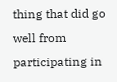thing that did go well from participating in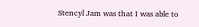Stencyl Jam was that I was able to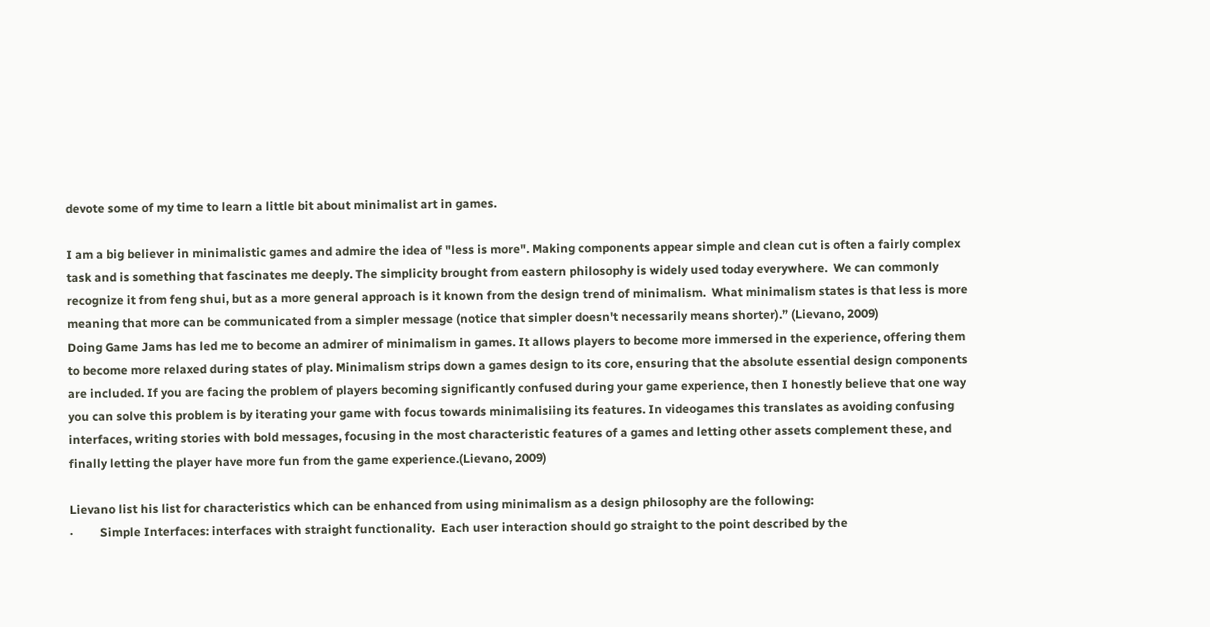devote some of my time to learn a little bit about minimalist art in games.

I am a big believer in minimalistic games and admire the idea of "less is more". Making components appear simple and clean cut is often a fairly complex task and is something that fascinates me deeply. The simplicity brought from eastern philosophy is widely used today everywhere.  We can commonly recognize it from feng shui, but as a more general approach is it known from the design trend of minimalism.  What minimalism states is that less is more meaning that more can be communicated from a simpler message (notice that simpler doesn't necessarily means shorter).” (Lievano, 2009)
Doing Game Jams has led me to become an admirer of minimalism in games. It allows players to become more immersed in the experience, offering them to become more relaxed during states of play. Minimalism strips down a games design to its core, ensuring that the absolute essential design components are included. If you are facing the problem of players becoming significantly confused during your game experience, then I honestly believe that one way you can solve this problem is by iterating your game with focus towards minimalisiing its features. In videogames this translates as avoiding confusing interfaces, writing stories with bold messages, focusing in the most characteristic features of a games and letting other assets complement these, and finally letting the player have more fun from the game experience.(Lievano, 2009)

Lievano list his list for characteristics which can be enhanced from using minimalism as a design philosophy are the following:
·         Simple Interfaces: interfaces with straight functionality.  Each user interaction should go straight to the point described by the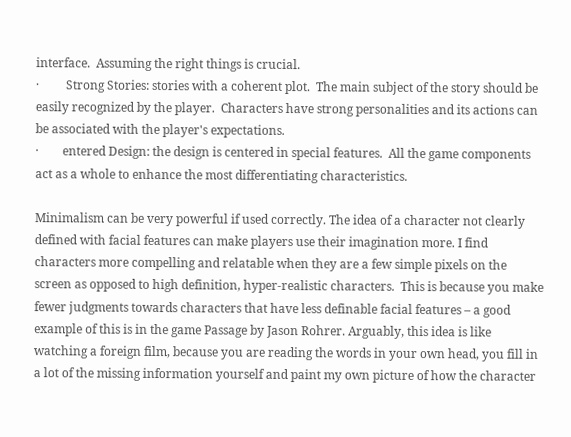interface.  Assuming the right things is crucial.
·         Strong Stories: stories with a coherent plot.  The main subject of the story should be easily recognized by the player.  Characters have strong personalities and its actions can be associated with the player's expectations.
·        entered Design: the design is centered in special features.  All the game components act as a whole to enhance the most differentiating characteristics.

Minimalism can be very powerful if used correctly. The idea of a character not clearly defined with facial features can make players use their imagination more. I find characters more compelling and relatable when they are a few simple pixels on the screen as opposed to high definition, hyper-realistic characters.  This is because you make fewer judgments towards characters that have less definable facial features – a good example of this is in the game Passage by Jason Rohrer. Arguably, this idea is like watching a foreign film, because you are reading the words in your own head, you fill in a lot of the missing information yourself and paint my own picture of how the character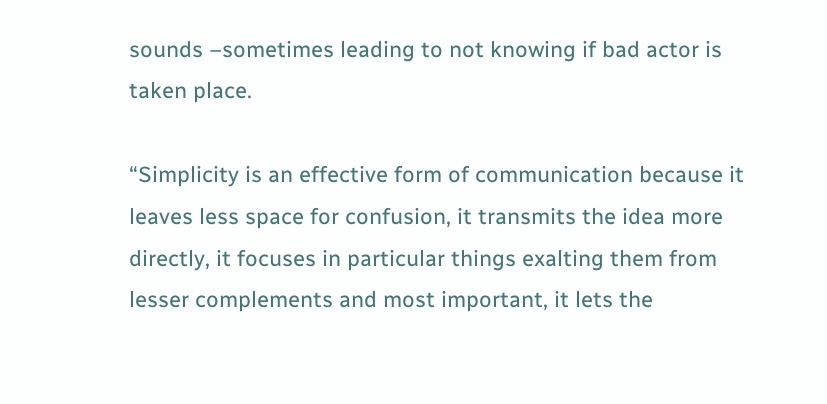sounds –sometimes leading to not knowing if bad actor is taken place.

“Simplicity is an effective form of communication because it leaves less space for confusion, it transmits the idea more directly, it focuses in particular things exalting them from lesser complements and most important, it lets the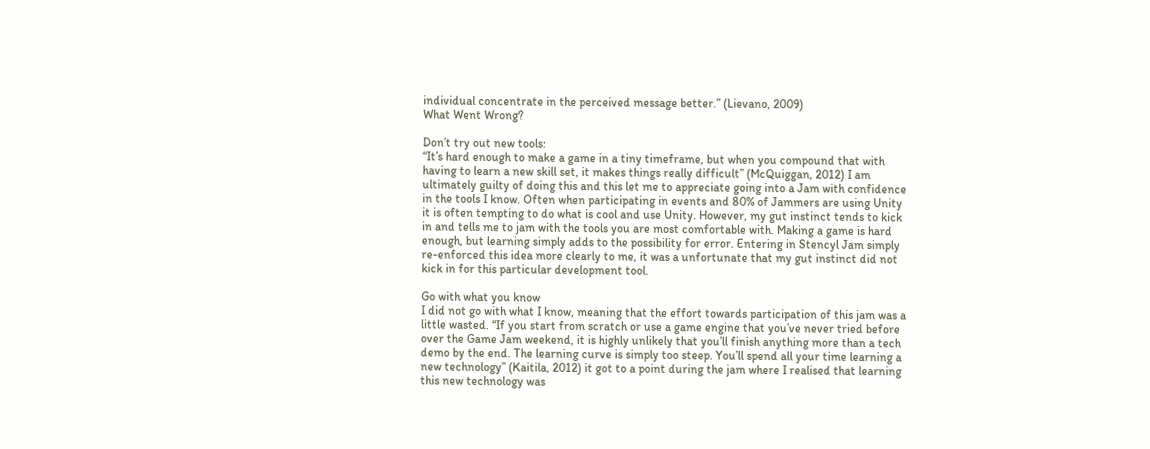individual concentrate in the perceived message better.” (Lievano, 2009)
What Went Wrong?

Don’t try out new tools:
“It’s hard enough to make a game in a tiny timeframe, but when you compound that with having to learn a new skill set, it makes things really difficult” (McQuiggan, 2012) I am ultimately guilty of doing this and this let me to appreciate going into a Jam with confidence in the tools I know. Often when participating in events and 80% of Jammers are using Unity it is often tempting to do what is cool and use Unity. However, my gut instinct tends to kick in and tells me to jam with the tools you are most comfortable with. Making a game is hard enough, but learning simply adds to the possibility for error. Entering in Stencyl Jam simply re-enforced this idea more clearly to me, it was a unfortunate that my gut instinct did not kick in for this particular development tool.

Go with what you know
I did not go with what I know, meaning that the effort towards participation of this jam was a little wasted. “If you start from scratch or use a game engine that you’ve never tried before over the Game Jam weekend, it is highly unlikely that you’ll finish anything more than a tech demo by the end. The learning curve is simply too steep. You’ll spend all your time learning a new technology” (Kaitila, 2012) it got to a point during the jam where I realised that learning this new technology was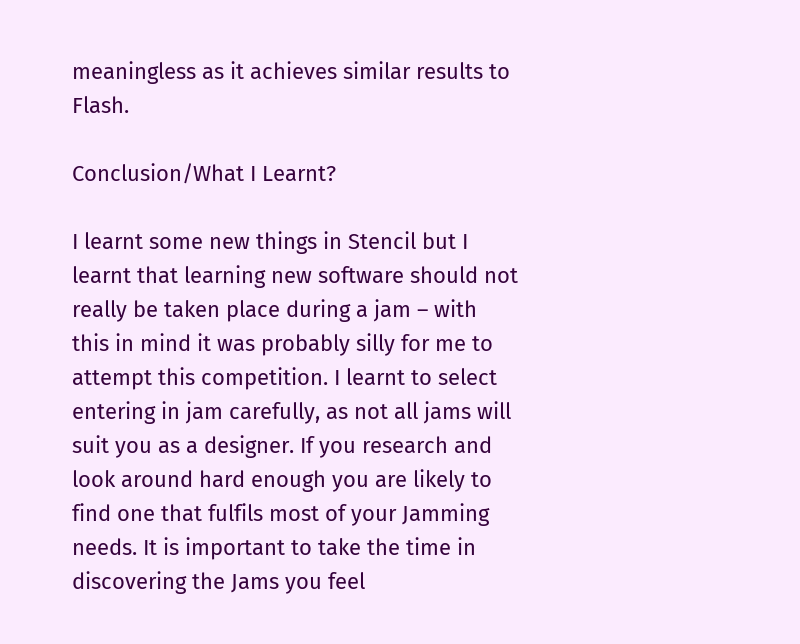meaningless as it achieves similar results to Flash.

Conclusion/What I Learnt?

I learnt some new things in Stencil but I learnt that learning new software should not really be taken place during a jam – with this in mind it was probably silly for me to attempt this competition. I learnt to select entering in jam carefully, as not all jams will suit you as a designer. If you research and look around hard enough you are likely to find one that fulfils most of your Jamming needs. It is important to take the time in discovering the Jams you feel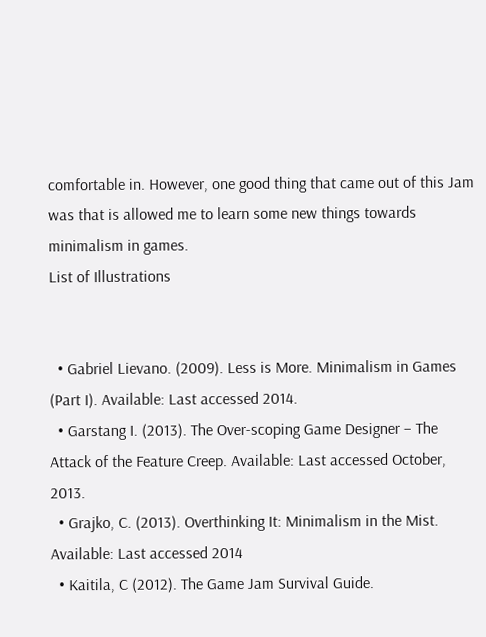comfortable in. However, one good thing that came out of this Jam was that is allowed me to learn some new things towards minimalism in games.
List of Illustrations


  • Gabriel Lievano. (2009). Less is More. Minimalism in Games (Part I). Available: Last accessed 2014.
  • Garstang I. (2013). The Over-scoping Game Designer – The Attack of the Feature Creep. Available: Last accessed October, 2013.
  • Grajko, C. (2013). Overthinking It: Minimalism in the Mist. Available: Last accessed 2014
  • Kaitila, C (2012). The Game Jam Survival Guide.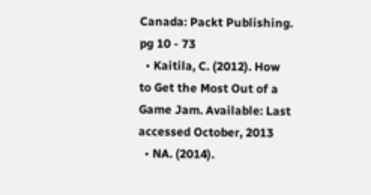Canada: Packt Publishing. pg 10 - 73
  • Kaitila, C. (2012). How to Get the Most Out of a Game Jam. Available: Last accessed October, 2013
  • NA. (2014).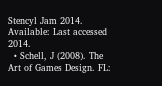Stencyl Jam 2014. Available: Last accessed 2014.
  • Schell, J (2008). The Art of Games Design. FL: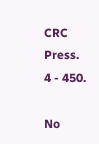CRC Press. 4 - 450.

No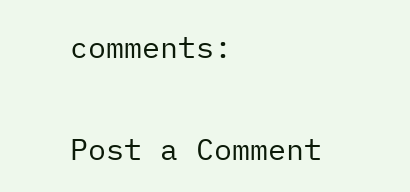comments:

Post a Comment